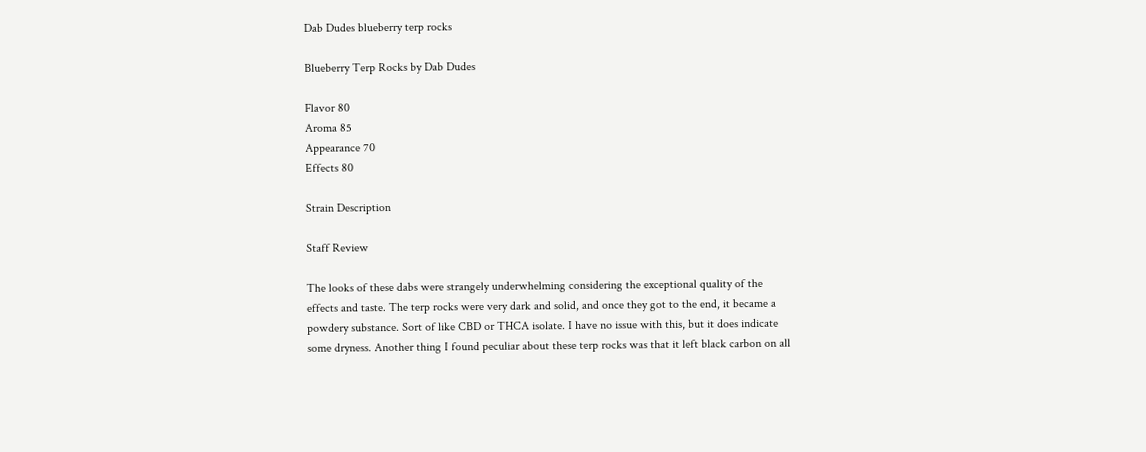Dab Dudes blueberry terp rocks

Blueberry Terp Rocks by Dab Dudes

Flavor 80
Aroma 85
Appearance 70
Effects 80

Strain Description

Staff Review

The looks of these dabs were strangely underwhelming considering the exceptional quality of the
effects and taste. The terp rocks were very dark and solid, and once they got to the end, it became a
powdery substance. Sort of like CBD or THCA isolate. I have no issue with this, but it does indicate
some dryness. Another thing I found peculiar about these terp rocks was that it left black carbon on all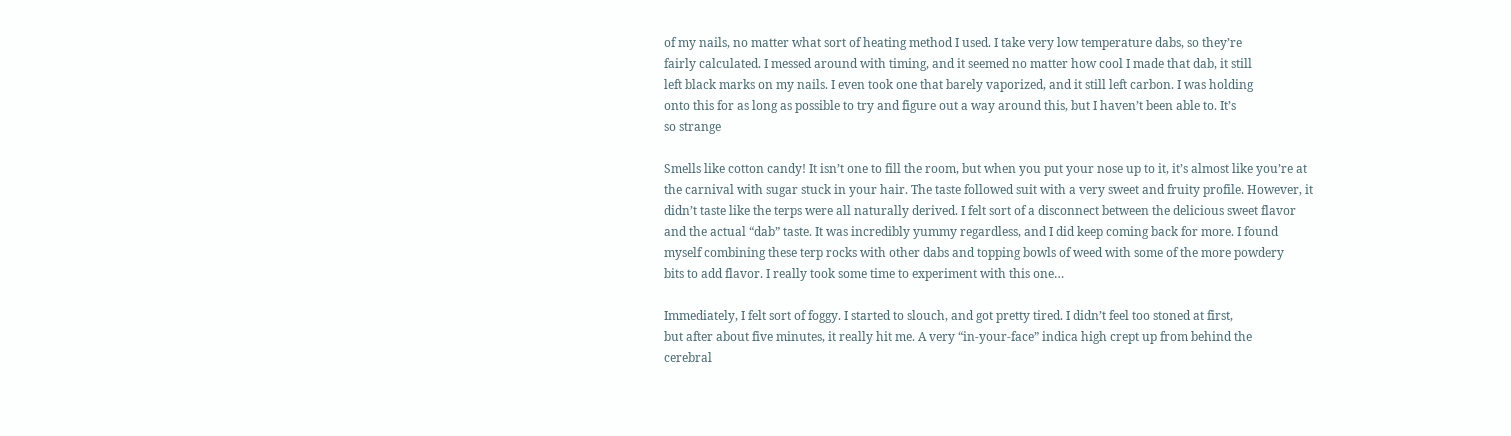of my nails, no matter what sort of heating method I used. I take very low temperature dabs, so they’re
fairly calculated. I messed around with timing, and it seemed no matter how cool I made that dab, it still
left black marks on my nails. I even took one that barely vaporized, and it still left carbon. I was holding
onto this for as long as possible to try and figure out a way around this, but I haven’t been able to. It’s
so strange

Smells like cotton candy! It isn’t one to fill the room, but when you put your nose up to it, it’s almost like you’re at
the carnival with sugar stuck in your hair. The taste followed suit with a very sweet and fruity profile. However, it
didn’t taste like the terps were all naturally derived. I felt sort of a disconnect between the delicious sweet flavor
and the actual “dab” taste. It was incredibly yummy regardless, and I did keep coming back for more. I found
myself combining these terp rocks with other dabs and topping bowls of weed with some of the more powdery
bits to add flavor. I really took some time to experiment with this one…

Immediately, I felt sort of foggy. I started to slouch, and got pretty tired. I didn’t feel too stoned at first,
but after about five minutes, it really hit me. A very “in-your-face” indica high crept up from behind the
cerebral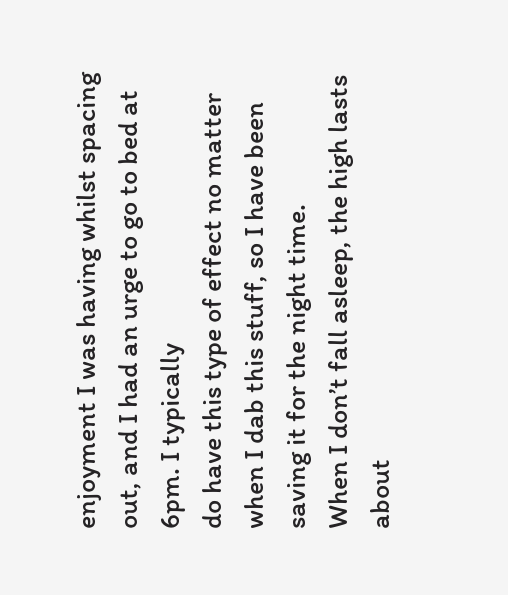enjoyment I was having whilst spacing out, and I had an urge to go to bed at 6pm. I typically
do have this type of effect no matter when I dab this stuff, so I have been saving it for the night time.
When I don’t fall asleep, the high lasts about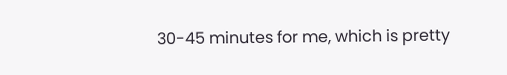30-45 minutes for me, which is pretty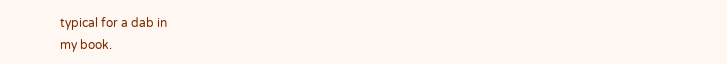typical for a dab in
my book.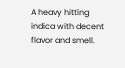A heavy hitting indica with decent flavor and smell.